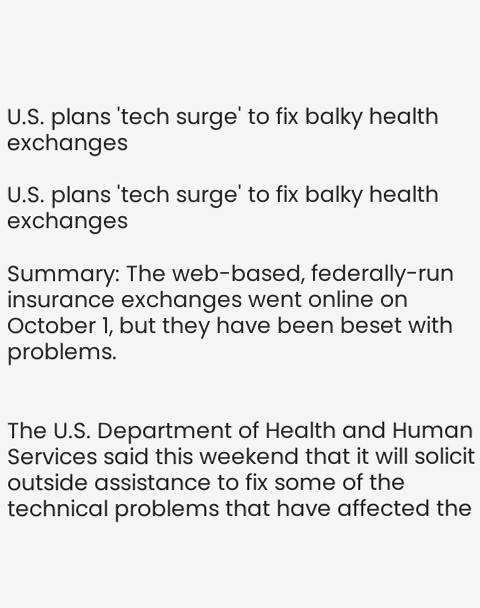U.S. plans 'tech surge' to fix balky health exchanges

U.S. plans 'tech surge' to fix balky health exchanges

Summary: The web-based, federally-run insurance exchanges went online on October 1, but they have been beset with problems.


The U.S. Department of Health and Human Services said this weekend that it will solicit outside assistance to fix some of the technical problems that have affected the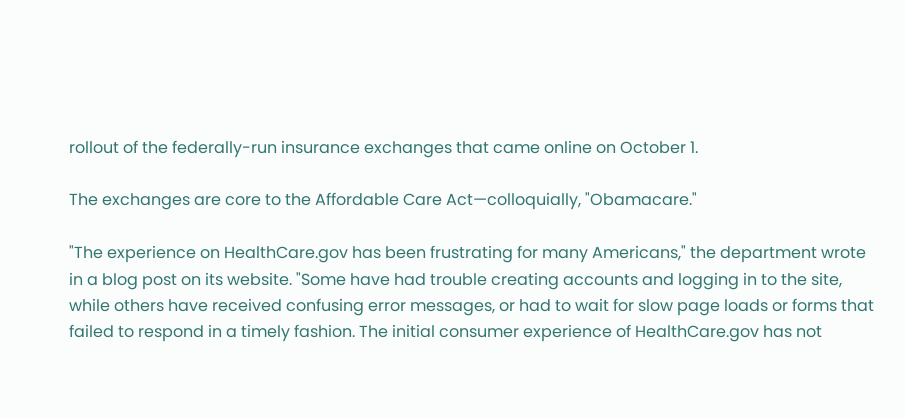rollout of the federally-run insurance exchanges that came online on October 1.

The exchanges are core to the Affordable Care Act—colloquially, "Obamacare."

"The experience on HealthCare.gov has been frustrating for many Americans," the department wrote in a blog post on its website. "Some have had trouble creating accounts and logging in to the site, while others have received confusing error messages, or had to wait for slow page loads or forms that failed to respond in a timely fashion. The initial consumer experience of HealthCare.gov has not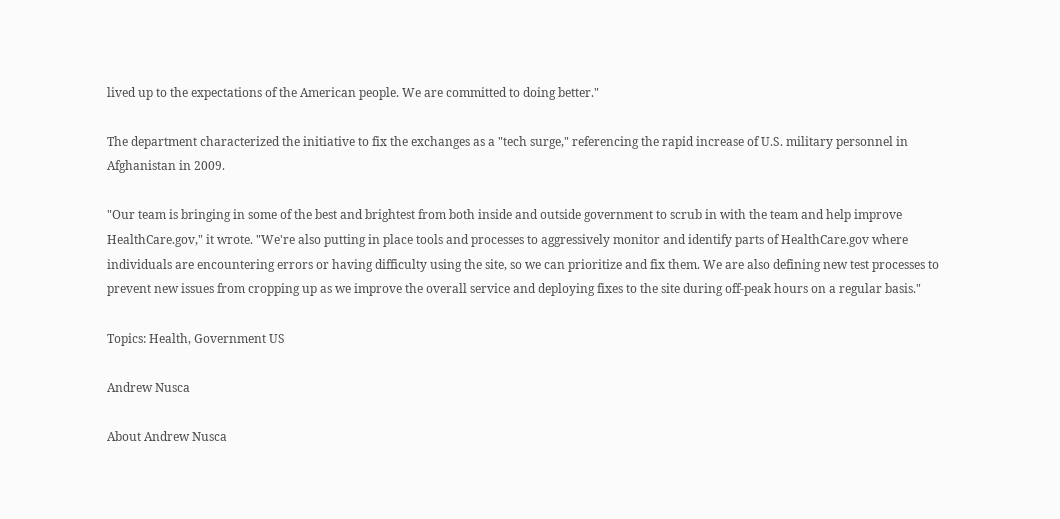lived up to the expectations of the American people. We are committed to doing better."

The department characterized the initiative to fix the exchanges as a "tech surge," referencing the rapid increase of U.S. military personnel in Afghanistan in 2009.

"Our team is bringing in some of the best and brightest from both inside and outside government to scrub in with the team and help improve HealthCare.gov," it wrote. "We're also putting in place tools and processes to aggressively monitor and identify parts of HealthCare.gov where individuals are encountering errors or having difficulty using the site, so we can prioritize and fix them. We are also defining new test processes to prevent new issues from cropping up as we improve the overall service and deploying fixes to the site during off-peak hours on a regular basis."

Topics: Health, Government US

Andrew Nusca

About Andrew Nusca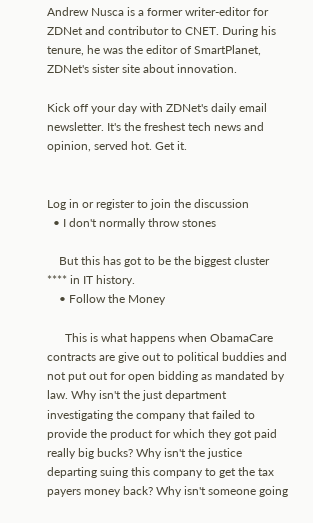Andrew Nusca is a former writer-editor for ZDNet and contributor to CNET. During his tenure, he was the editor of SmartPlanet, ZDNet's sister site about innovation.

Kick off your day with ZDNet's daily email newsletter. It's the freshest tech news and opinion, served hot. Get it.


Log in or register to join the discussion
  • I don't normally throw stones

    But this has got to be the biggest cluster **** in IT history.
    • Follow the Money

      This is what happens when ObamaCare contracts are give out to political buddies and not put out for open bidding as mandated by law. Why isn't the just department investigating the company that failed to provide the product for which they got paid really big bucks? Why isn't the justice departing suing this company to get the tax payers money back? Why isn't someone going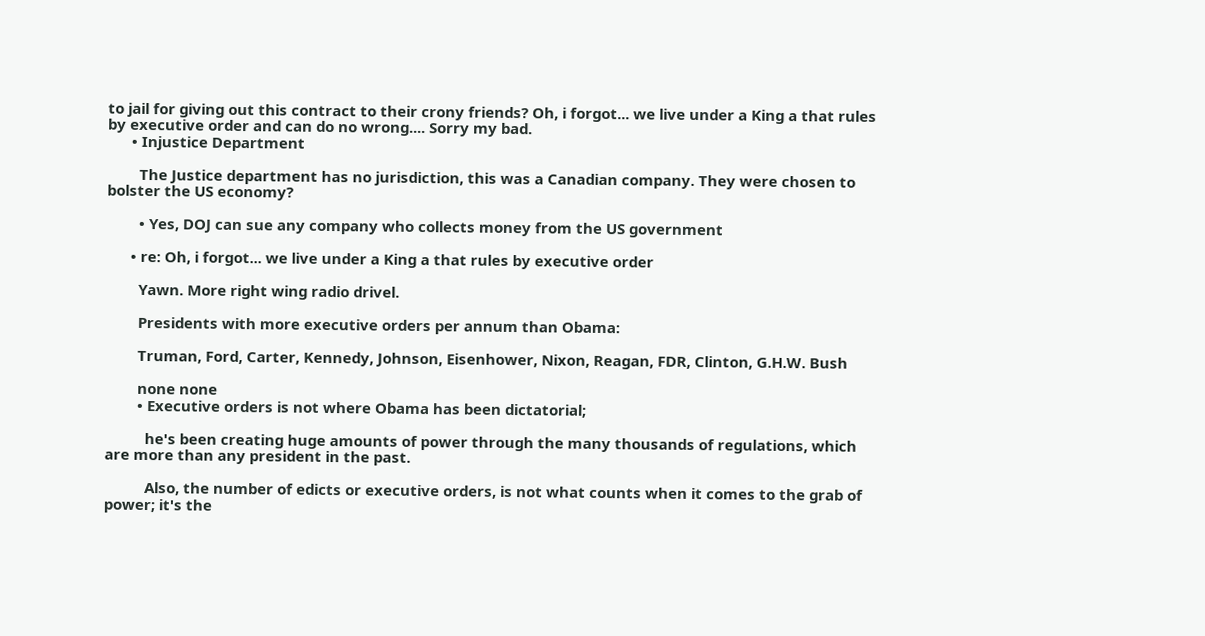to jail for giving out this contract to their crony friends? Oh, i forgot... we live under a King a that rules by executive order and can do no wrong.... Sorry my bad.
      • Injustice Department

        The Justice department has no jurisdiction, this was a Canadian company. They were chosen to bolster the US economy?

        • Yes, DOJ can sue any company who collects money from the US government

      • re: Oh, i forgot... we live under a King a that rules by executive order

        Yawn. More right wing radio drivel.

        Presidents with more executive orders per annum than Obama:

        Truman, Ford, Carter, Kennedy, Johnson, Eisenhower, Nixon, Reagan, FDR, Clinton, G.H.W. Bush

        none none
        • Executive orders is not where Obama has been dictatorial;

          he's been creating huge amounts of power through the many thousands of regulations, which are more than any president in the past.

          Also, the number of edicts or executive orders, is not what counts when it comes to the grab of power; it's the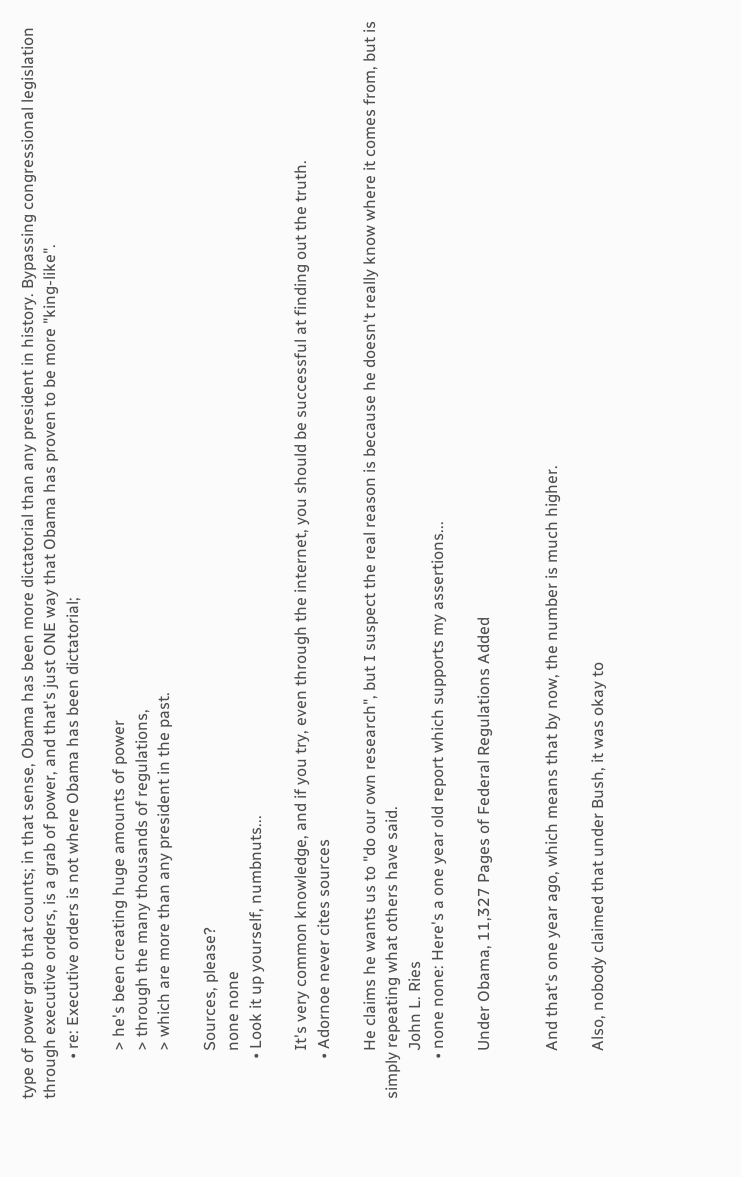type of power grab that counts; in that sense, Obama has been more dictatorial than any president in history. Bypassing congressional legislation through executive orders, is a grab of power, and that's just ONE way that Obama has proven to be more "king-like".
          • re: Executive orders is not where Obama has been dictatorial;

            > he's been creating huge amounts of power
            > through the many thousands of regulations,
            > which are more than any president in the past.

            Sources, please?
            none none
          • Look it up yourself, numbnuts...

            It's very common knowledge, and if you try, even through the internet, you should be successful at finding out the truth.
          • Adornoe never cites sources

            He claims he wants us to "do our own research", but I suspect the real reason is because he doesn't really know where it comes from, but is simply repeating what others have said.
            John L. Ries
          • none none: Here's a one year old report which supports my assertions...

            Under Obama, 11,327 Pages of Federal Regulations Added


            And that's one year ago, which means that by now, the number is much higher.

            Also, nobody claimed that under Bush, it was okay to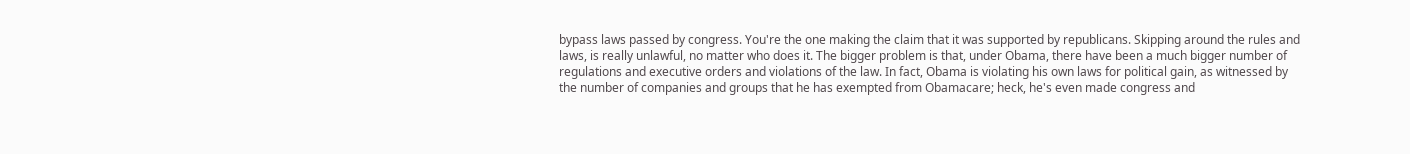bypass laws passed by congress. You're the one making the claim that it was supported by republicans. Skipping around the rules and laws, is really unlawful, no matter who does it. The bigger problem is that, under Obama, there have been a much bigger number of regulations and executive orders and violations of the law. In fact, Obama is violating his own laws for political gain, as witnessed by the number of companies and groups that he has exempted from Obamacare; heck, he's even made congress and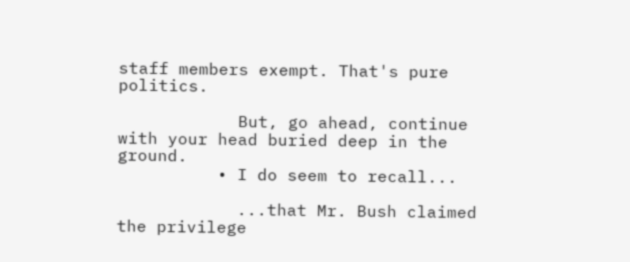staff members exempt. That's pure politics.

            But, go ahead, continue with your head buried deep in the ground.
          • I do seem to recall...

            ...that Mr. Bush claimed the privilege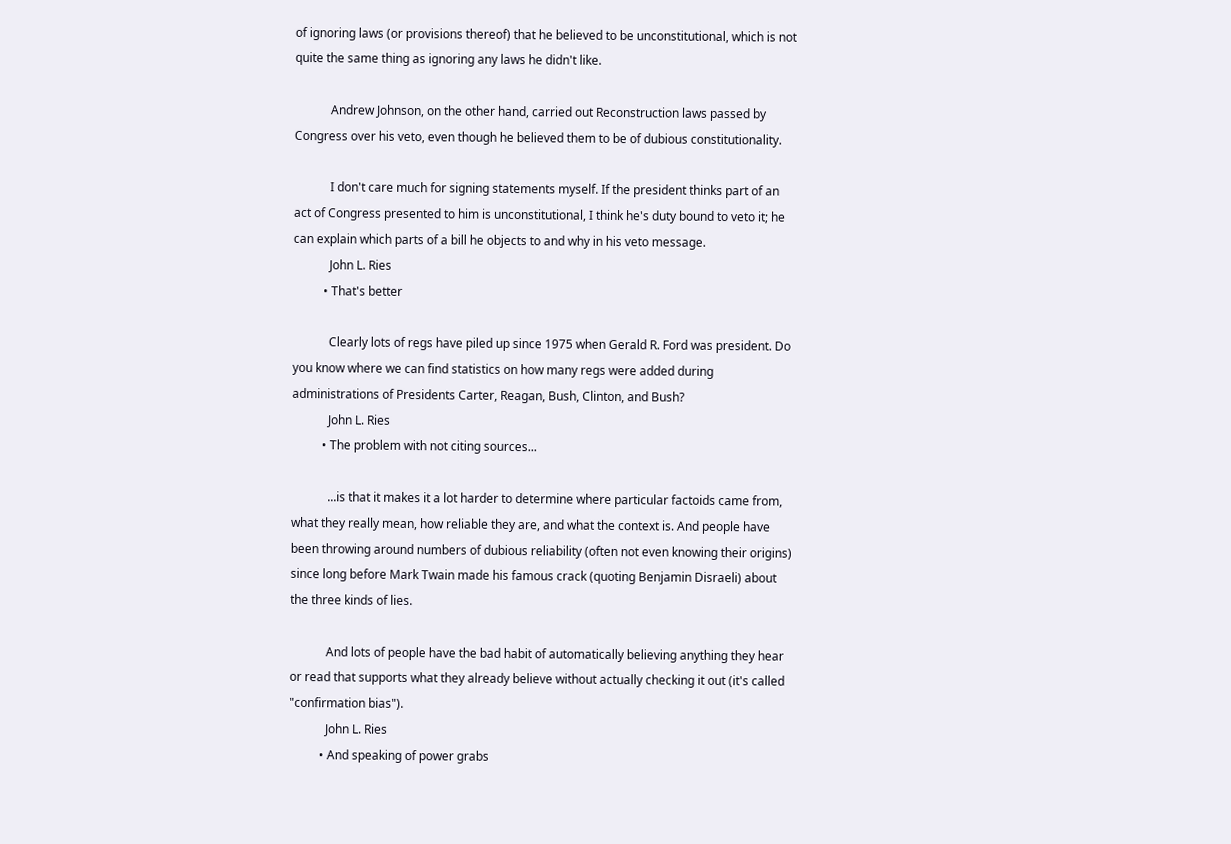of ignoring laws (or provisions thereof) that he believed to be unconstitutional, which is not quite the same thing as ignoring any laws he didn't like.

            Andrew Johnson, on the other hand, carried out Reconstruction laws passed by Congress over his veto, even though he believed them to be of dubious constitutionality.

            I don't care much for signing statements myself. If the president thinks part of an act of Congress presented to him is unconstitutional, I think he's duty bound to veto it; he can explain which parts of a bill he objects to and why in his veto message.
            John L. Ries
          • That's better

            Clearly lots of regs have piled up since 1975 when Gerald R. Ford was president. Do you know where we can find statistics on how many regs were added during administrations of Presidents Carter, Reagan, Bush, Clinton, and Bush?
            John L. Ries
          • The problem with not citing sources...

            ...is that it makes it a lot harder to determine where particular factoids came from, what they really mean, how reliable they are, and what the context is. And people have been throwing around numbers of dubious reliability (often not even knowing their origins) since long before Mark Twain made his famous crack (quoting Benjamin Disraeli) about the three kinds of lies.

            And lots of people have the bad habit of automatically believing anything they hear or read that supports what they already believe without actually checking it out (it's called "confirmation bias").
            John L. Ries
          • And speaking of power grabs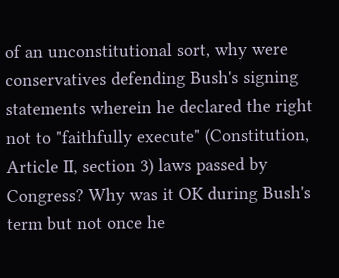of an unconstitutional sort, why were conservatives defending Bush's signing statements wherein he declared the right not to "faithfully execute" (Constitution, Article II, section 3) laws passed by Congress? Why was it OK during Bush's term but not once he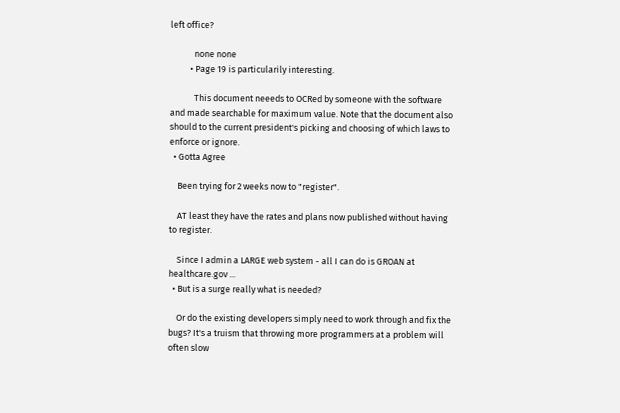left office?

            none none
          • Page 19 is particularily interesting.

            This document neeeds to OCRed by someone with the software and made searchable for maximum value. Note that the document also should to the current president's picking and choosing of which laws to enforce or ignore.
  • Gotta Agree

    Been trying for 2 weeks now to "register".

    AT least they have the rates and plans now published without having to register.

    Since I admin a LARGE web system - all I can do is GROAN at healthcare.gov ...
  • But is a surge really what is needed?

    Or do the existing developers simply need to work through and fix the bugs? It's a truism that throwing more programmers at a problem will often slow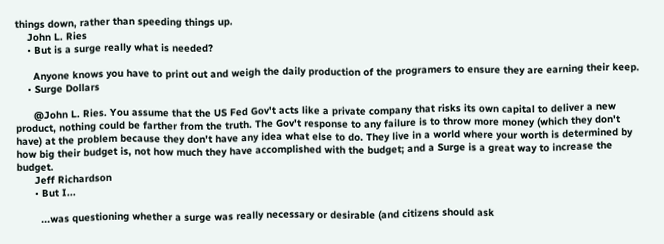things down, rather than speeding things up.
    John L. Ries
    • But is a surge really what is needed?

      Anyone knows you have to print out and weigh the daily production of the programers to ensure they are earning their keep.
    • Surge Dollars

      @John L. Ries. You assume that the US Fed Gov't acts like a private company that risks its own capital to deliver a new product, nothing could be farther from the truth. The Gov't response to any failure is to throw more money (which they don't have) at the problem because they don't have any idea what else to do. They live in a world where your worth is determined by how big their budget is, not how much they have accomplished with the budget; and a Surge is a great way to increase the budget.
      Jeff Richardson
      • But I...

        ...was questioning whether a surge was really necessary or desirable (and citizens should ask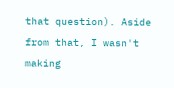that question). Aside from that, I wasn't making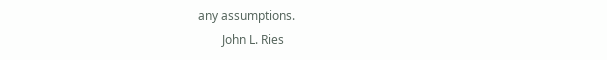any assumptions.
        John L. Ries